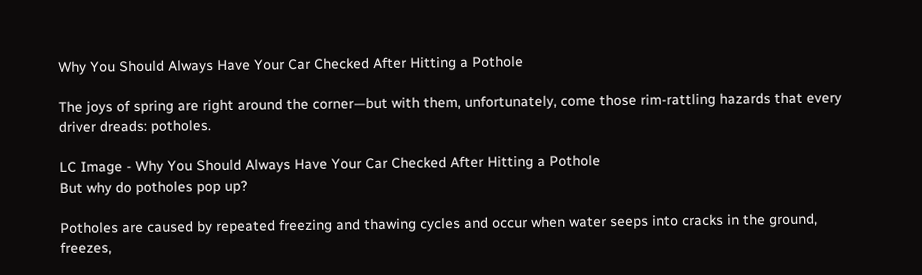Why You Should Always Have Your Car Checked After Hitting a Pothole

The joys of spring are right around the corner—but with them, unfortunately, come those rim-rattling hazards that every driver dreads: potholes.

LC Image - Why You Should Always Have Your Car Checked After Hitting a Pothole
But why do potholes pop up?

Potholes are caused by repeated freezing and thawing cycles and occur when water seeps into cracks in the ground, freezes,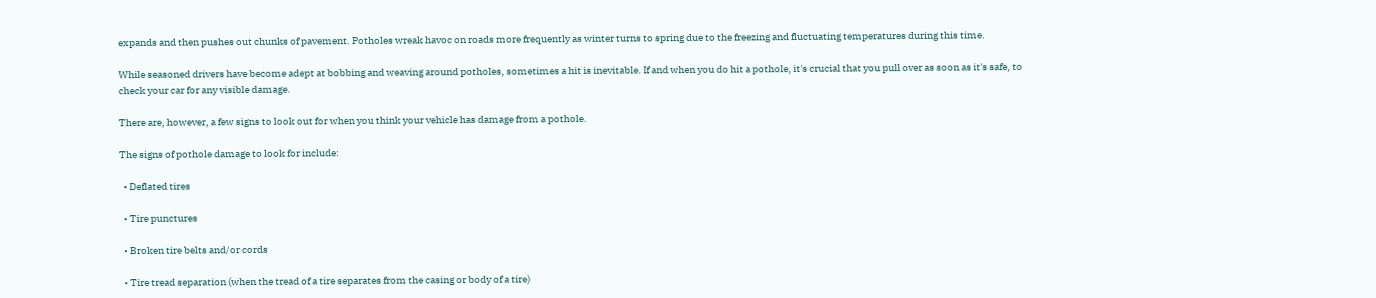expands and then pushes out chunks of pavement. Potholes wreak havoc on roads more frequently as winter turns to spring due to the freezing and fluctuating temperatures during this time.

While seasoned drivers have become adept at bobbing and weaving around potholes, sometimes a hit is inevitable. If and when you do hit a pothole, it's crucial that you pull over as soon as it's safe, to check your car for any visible damage.

There are, however, a few signs to look out for when you think your vehicle has damage from a pothole.

The signs of pothole damage to look for include:

  • Deflated tires

  • Tire punctures

  • Broken tire belts and/or cords

  • Tire tread separation (when the tread of a tire separates from the casing or body of a tire)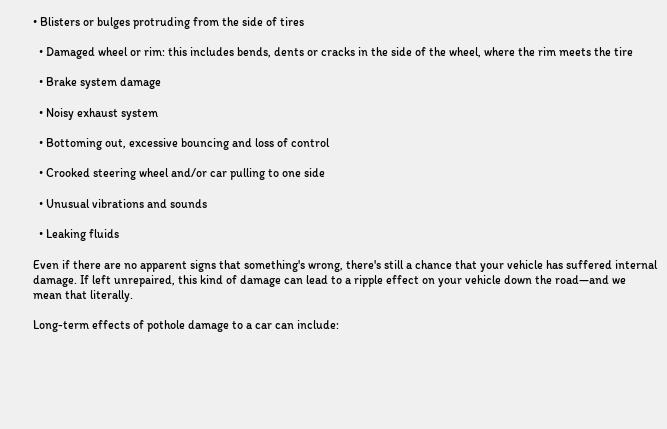• Blisters or bulges protruding from the side of tires

  • Damaged wheel or rim: this includes bends, dents or cracks in the side of the wheel, where the rim meets the tire

  • Brake system damage

  • Noisy exhaust system

  • Bottoming out, excessive bouncing and loss of control

  • Crooked steering wheel and/or car pulling to one side

  • Unusual vibrations and sounds

  • Leaking fluids

Even if there are no apparent signs that something's wrong, there's still a chance that your vehicle has suffered internal damage. If left unrepaired, this kind of damage can lead to a ripple effect on your vehicle down the road—and we mean that literally.

Long-term effects of pothole damage to a car can include: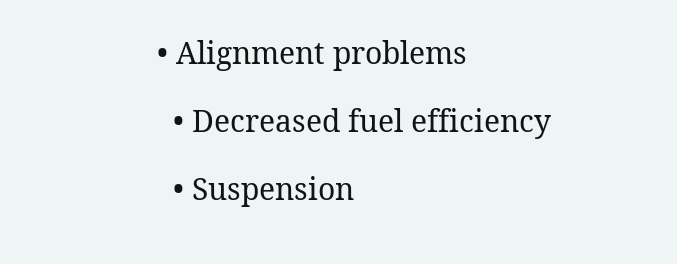• Alignment problems

  • Decreased fuel efficiency

  • Suspension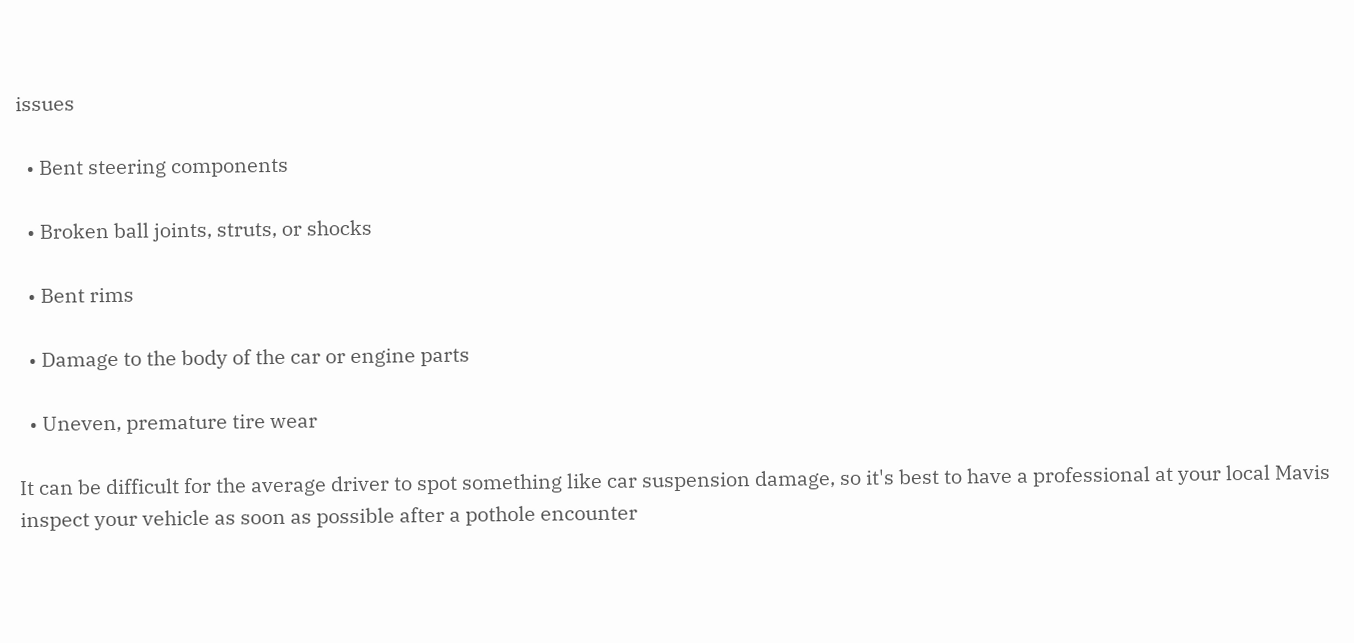issues

  • Bent steering components

  • Broken ball joints, struts, or shocks

  • Bent rims

  • Damage to the body of the car or engine parts

  • Uneven, premature tire wear

It can be difficult for the average driver to spot something like car suspension damage, so it's best to have a professional at your local Mavis inspect your vehicle as soon as possible after a pothole encounter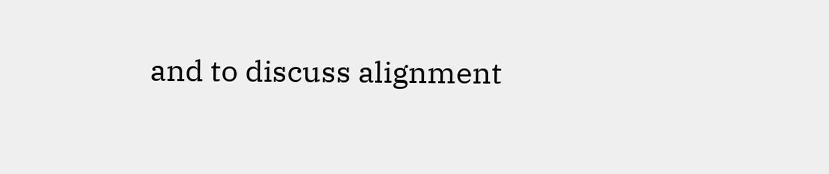and to discuss alignment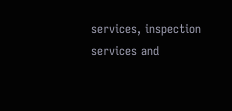services, inspection services and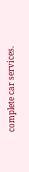complete car services.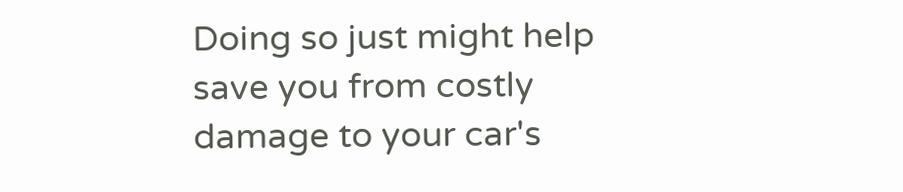Doing so just might help save you from costly damage to your car's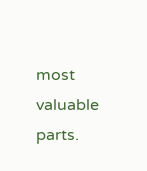most valuable parts.